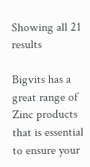Showing all 21 results

Bigvits has a great range of Zinc products that is essential to ensure your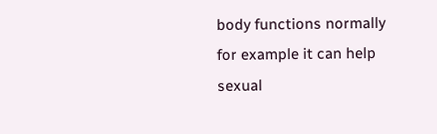body functions normally for example it can help sexual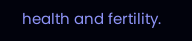health and fertility.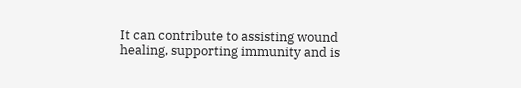It can contribute to assisting wound healing, supporting immunity and is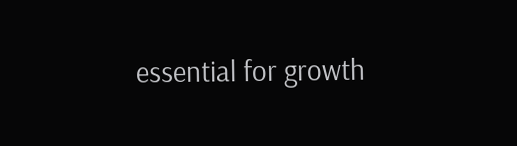essential for growth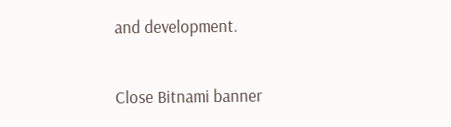and development.

Close Bitnami banner